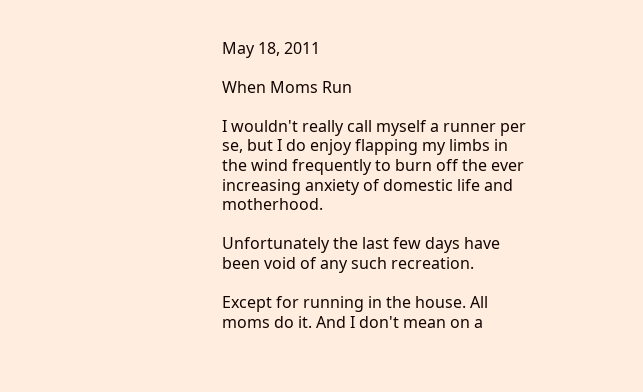May 18, 2011

When Moms Run

I wouldn't really call myself a runner per se, but I do enjoy flapping my limbs in the wind frequently to burn off the ever increasing anxiety of domestic life and motherhood.

Unfortunately the last few days have been void of any such recreation.

Except for running in the house. All moms do it. And I don't mean on a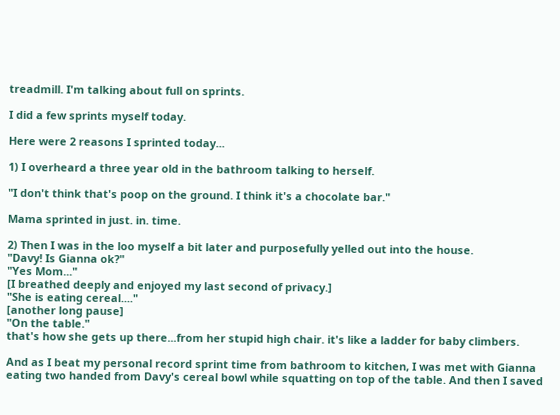treadmill. I'm talking about full on sprints.

I did a few sprints myself today.

Here were 2 reasons I sprinted today...

1) I overheard a three year old in the bathroom talking to herself.

"I don't think that's poop on the ground. I think it's a chocolate bar."

Mama sprinted in just. in. time.

2) Then I was in the loo myself a bit later and purposefully yelled out into the house.
"Davy! Is Gianna ok?"
"Yes Mom..."
[I breathed deeply and enjoyed my last second of privacy.]
"She is eating cereal...."
[another long pause]
"On the table."
that's how she gets up there...from her stupid high chair. it's like a ladder for baby climbers.

And as I beat my personal record sprint time from bathroom to kitchen, I was met with Gianna eating two handed from Davy's cereal bowl while squatting on top of the table. And then I saved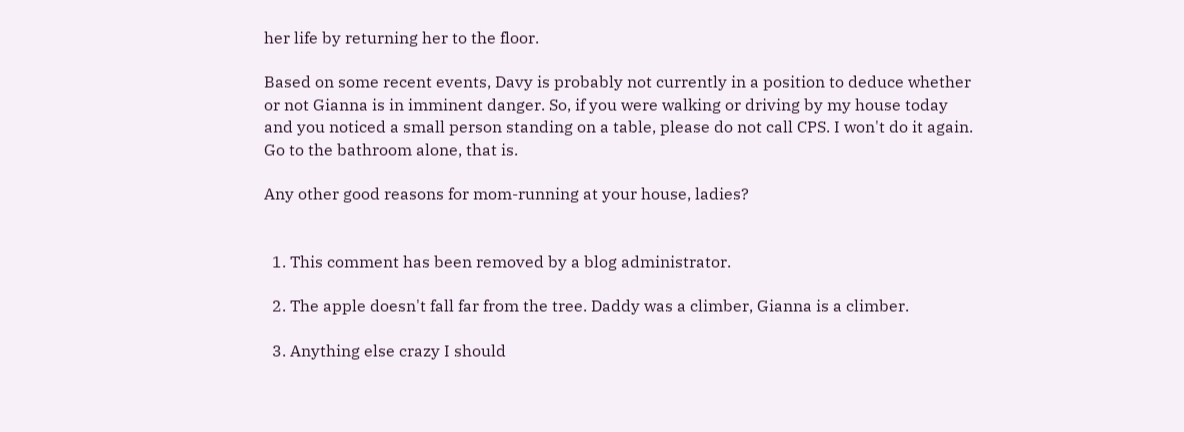her life by returning her to the floor.

Based on some recent events, Davy is probably not currently in a position to deduce whether or not Gianna is in imminent danger. So, if you were walking or driving by my house today and you noticed a small person standing on a table, please do not call CPS. I won't do it again. Go to the bathroom alone, that is.

Any other good reasons for mom-running at your house, ladies?


  1. This comment has been removed by a blog administrator.

  2. The apple doesn't fall far from the tree. Daddy was a climber, Gianna is a climber.

  3. Anything else crazy I should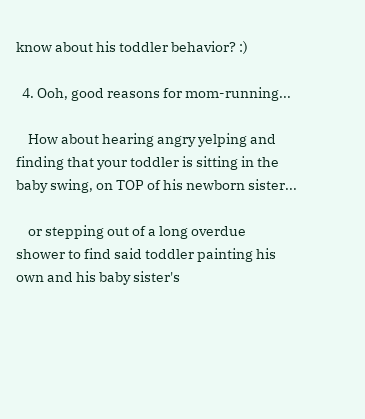know about his toddler behavior? :)

  4. Ooh, good reasons for mom-running...

    How about hearing angry yelping and finding that your toddler is sitting in the baby swing, on TOP of his newborn sister...

    or stepping out of a long overdue shower to find said toddler painting his own and his baby sister's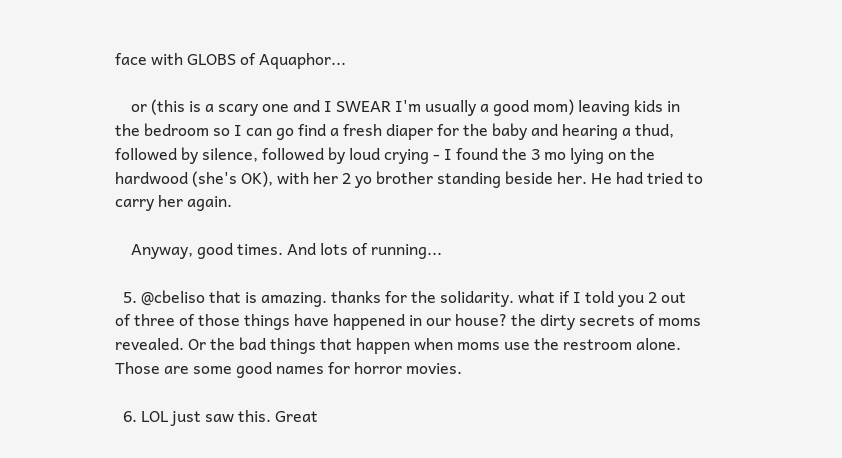face with GLOBS of Aquaphor...

    or (this is a scary one and I SWEAR I'm usually a good mom) leaving kids in the bedroom so I can go find a fresh diaper for the baby and hearing a thud, followed by silence, followed by loud crying - I found the 3 mo lying on the hardwood (she's OK), with her 2 yo brother standing beside her. He had tried to carry her again.

    Anyway, good times. And lots of running...

  5. @cbeliso that is amazing. thanks for the solidarity. what if I told you 2 out of three of those things have happened in our house? the dirty secrets of moms revealed. Or the bad things that happen when moms use the restroom alone. Those are some good names for horror movies.

  6. LOL just saw this. Great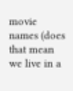movie names (does that mean we live in a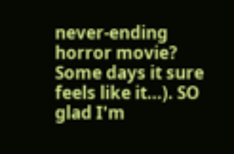never-ending horror movie? Some days it sure feels like it...). SO glad I'm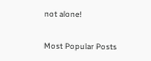not alone!


Most Popular Posts